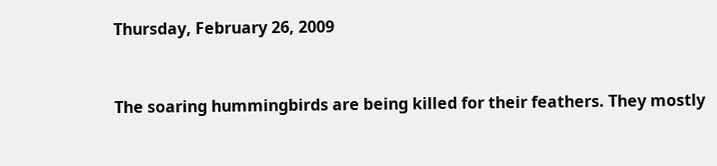Thursday, February 26, 2009


The soaring hummingbirds are being killed for their feathers. They mostly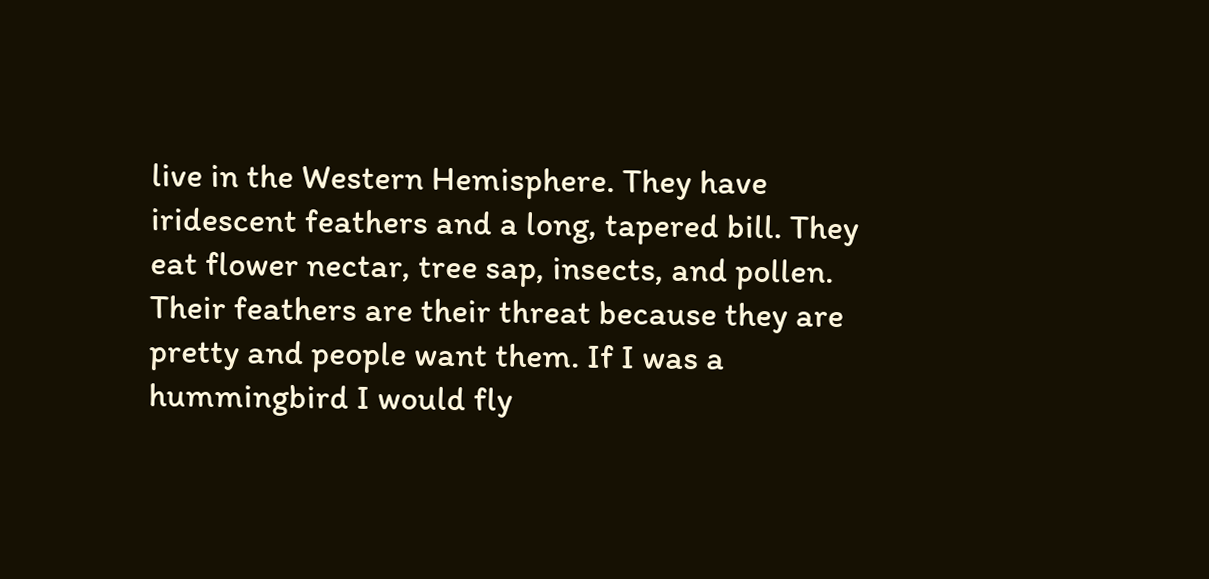live in the Western Hemisphere. They have iridescent feathers and a long, tapered bill. They eat flower nectar, tree sap, insects, and pollen. Their feathers are their threat because they are pretty and people want them. If I was a hummingbird I would fly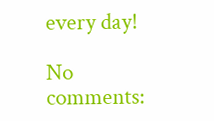every day!

No comments: